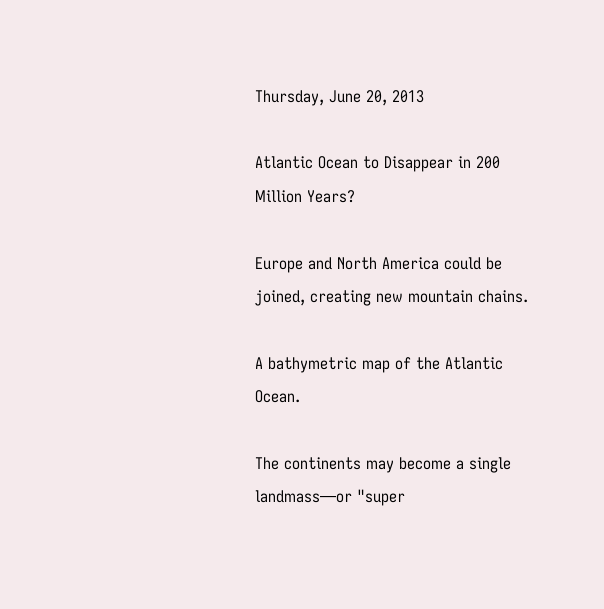Thursday, June 20, 2013

Atlantic Ocean to Disappear in 200 Million Years?

Europe and North America could be joined, creating new mountain chains.

A bathymetric map of the Atlantic Ocean.

The continents may become a single landmass—or "super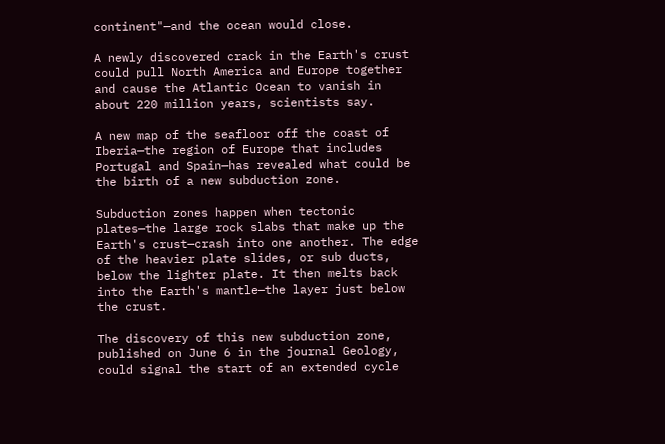continent"—and the ocean would close.

A newly discovered crack in the Earth's crust could pull North America and Europe together and cause the Atlantic Ocean to vanish in about 220 million years, scientists say.

A new map of the seafloor off the coast of Iberia—the region of Europe that includes Portugal and Spain—has revealed what could be the birth of a new subduction zone.

Subduction zones happen when tectonic plates—the large rock slabs that make up the Earth's crust—crash into one another. The edge of the heavier plate slides, or sub ducts, below the lighter plate. It then melts back into the Earth's mantle—the layer just below the crust.

The discovery of this new subduction zone, published on June 6 in the journal Geology, could signal the start of an extended cycle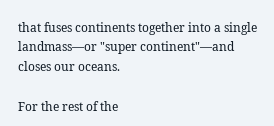that fuses continents together into a single landmass—or "super continent"—and closes our oceans.

For the rest of the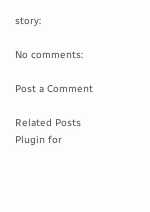story:

No comments:

Post a Comment

Related Posts Plugin for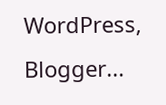WordPress, Blogger...